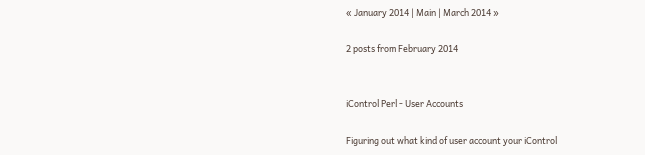« January 2014 | Main | March 2014 »

2 posts from February 2014


iControl Perl - User Accounts

Figuring out what kind of user account your iControl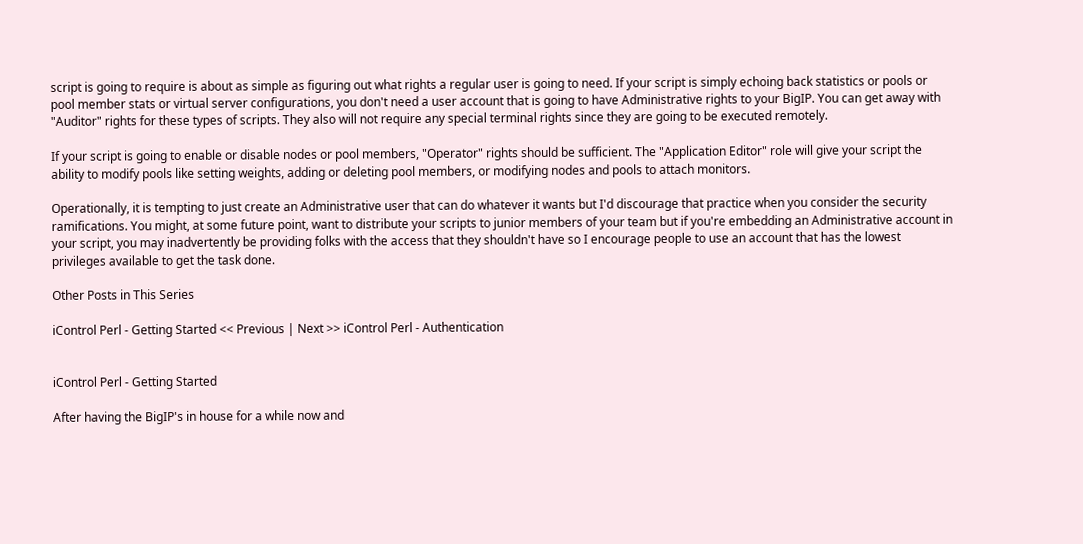script is going to require is about as simple as figuring out what rights a regular user is going to need. If your script is simply echoing back statistics or pools or pool member stats or virtual server configurations, you don't need a user account that is going to have Administrative rights to your BigIP. You can get away with "Auditor" rights for these types of scripts. They also will not require any special terminal rights since they are going to be executed remotely.

If your script is going to enable or disable nodes or pool members, "Operator" rights should be sufficient. The "Application Editor" role will give your script the ability to modify pools like setting weights, adding or deleting pool members, or modifying nodes and pools to attach monitors.

Operationally, it is tempting to just create an Administrative user that can do whatever it wants but I'd discourage that practice when you consider the security ramifications. You might, at some future point, want to distribute your scripts to junior members of your team but if you're embedding an Administrative account in your script, you may inadvertently be providing folks with the access that they shouldn't have so I encourage people to use an account that has the lowest privileges available to get the task done.

Other Posts in This Series

iControl Perl - Getting Started << Previous | Next >> iControl Perl - Authentication


iControl Perl - Getting Started

After having the BigIP's in house for a while now and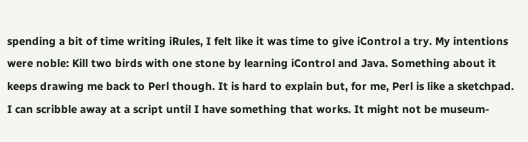spending a bit of time writing iRules, I felt like it was time to give iControl a try. My intentions were noble: Kill two birds with one stone by learning iControl and Java. Something about it keeps drawing me back to Perl though. It is hard to explain but, for me, Perl is like a sketchpad. I can scribble away at a script until I have something that works. It might not be museum-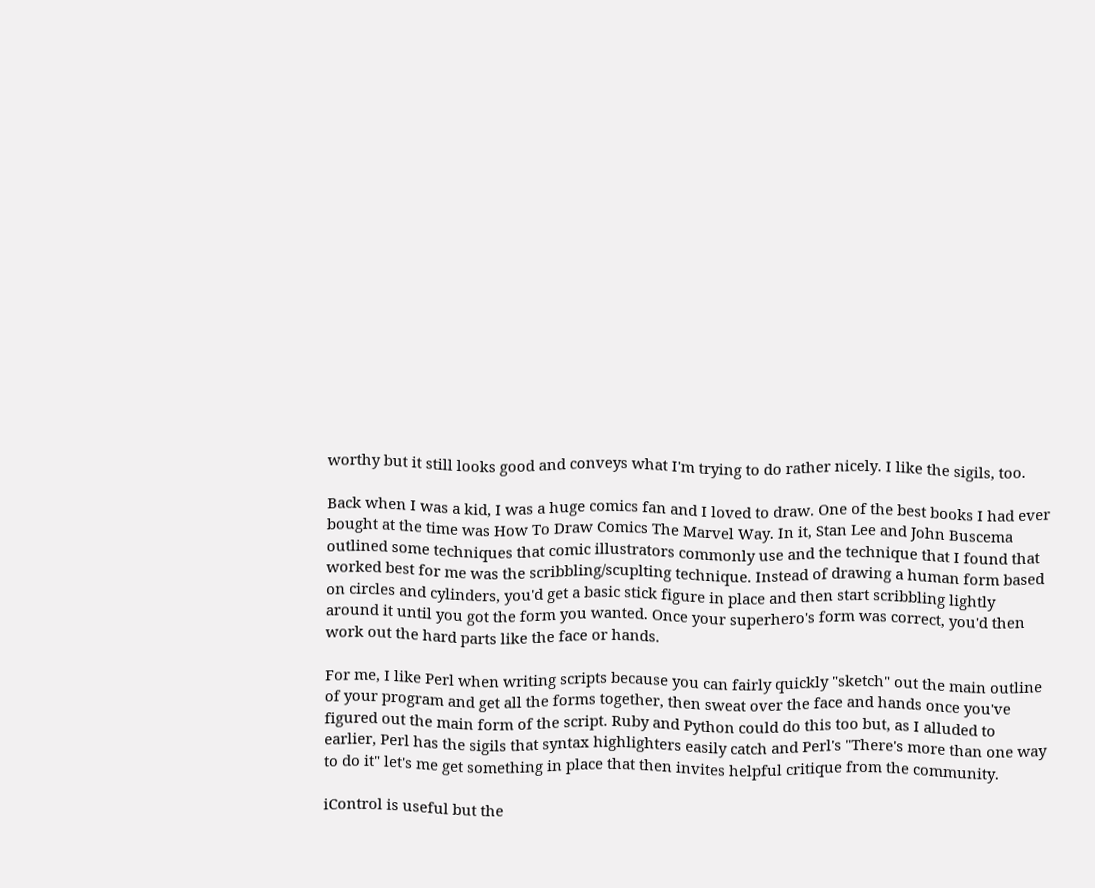worthy but it still looks good and conveys what I'm trying to do rather nicely. I like the sigils, too.

Back when I was a kid, I was a huge comics fan and I loved to draw. One of the best books I had ever bought at the time was How To Draw Comics The Marvel Way. In it, Stan Lee and John Buscema outlined some techniques that comic illustrators commonly use and the technique that I found that worked best for me was the scribbling/scuplting technique. Instead of drawing a human form based on circles and cylinders, you'd get a basic stick figure in place and then start scribbling lightly around it until you got the form you wanted. Once your superhero's form was correct, you'd then work out the hard parts like the face or hands.

For me, I like Perl when writing scripts because you can fairly quickly "sketch" out the main outline of your program and get all the forms together, then sweat over the face and hands once you've figured out the main form of the script. Ruby and Python could do this too but, as I alluded to earlier, Perl has the sigils that syntax highlighters easily catch and Perl's "There's more than one way to do it" let's me get something in place that then invites helpful critique from the community.

iControl is useful but the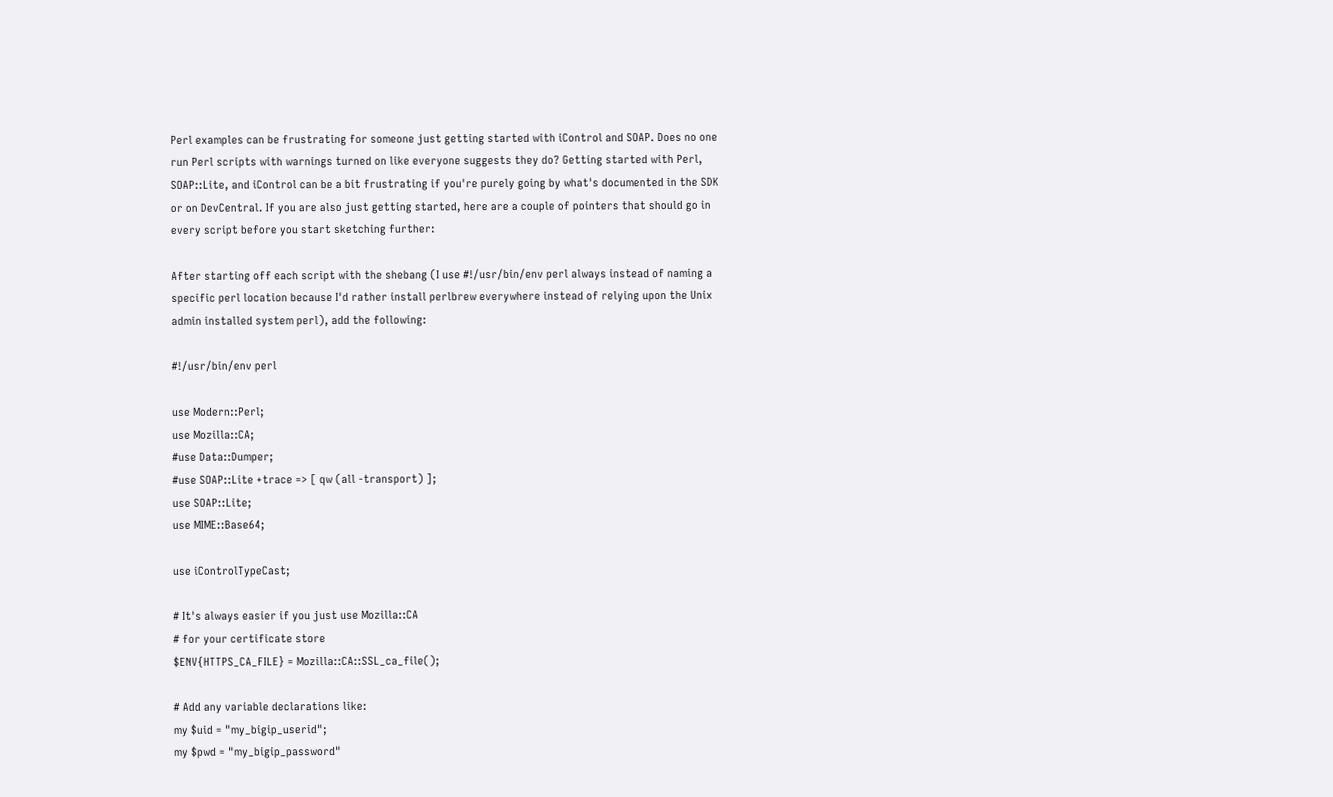Perl examples can be frustrating for someone just getting started with iControl and SOAP. Does no one run Perl scripts with warnings turned on like everyone suggests they do? Getting started with Perl, SOAP::Lite, and iControl can be a bit frustrating if you're purely going by what's documented in the SDK or on DevCentral. If you are also just getting started, here are a couple of pointers that should go in every script before you start sketching further:

After starting off each script with the shebang (I use #!/usr/bin/env perl always instead of naming a specific perl location because I'd rather install perlbrew everywhere instead of relying upon the Unix admin installed system perl), add the following:

#!/usr/bin/env perl

use Modern::Perl;
use Mozilla::CA;
#use Data::Dumper;
#use SOAP::Lite +trace => [ qw (all -transport) ];
use SOAP::Lite;
use MIME::Base64;

use iControlTypeCast;

# It's always easier if you just use Mozilla::CA
# for your certificate store
$ENV{HTTPS_CA_FILE} = Mozilla::CA::SSL_ca_file();

# Add any variable declarations like:
my $uid = "my_bigip_userid";
my $pwd = "my_bigip_password"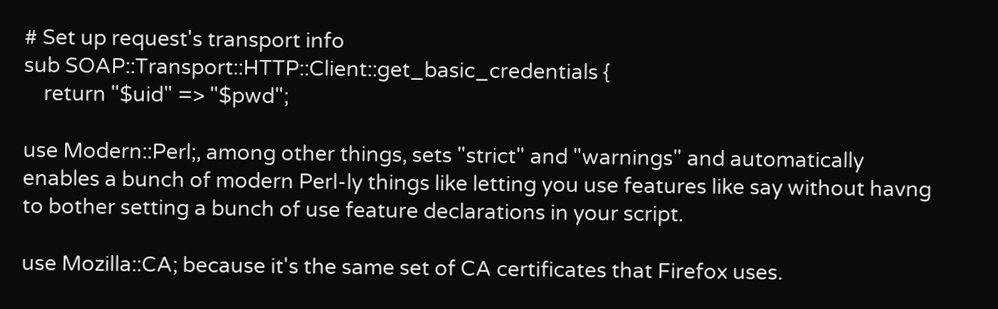# Set up request's transport info
sub SOAP::Transport::HTTP::Client::get_basic_credentials {
    return "$uid" => "$pwd";

use Modern::Perl;, among other things, sets "strict" and "warnings" and automatically enables a bunch of modern Perl-ly things like letting you use features like say without havng to bother setting a bunch of use feature declarations in your script.

use Mozilla::CA; because it's the same set of CA certificates that Firefox uses.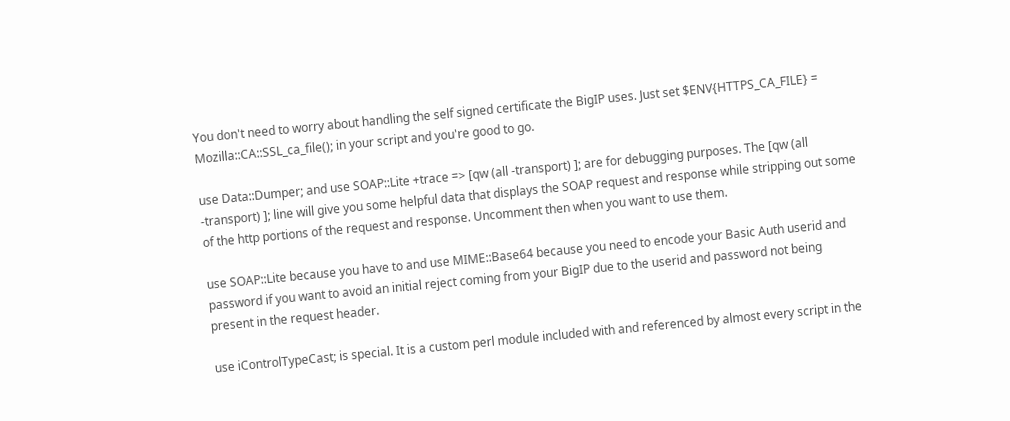You don't need to worry about handling the self signed certificate the BigIP uses. Just set $ENV{HTTPS_CA_FILE} = Mozilla::CA::SSL_ca_file(); in your script and you're good to go.

use Data::Dumper; and use SOAP::Lite +trace => [qw (all -transport) ]; are for debugging purposes. The [qw (all -transport) ]; line will give you some helpful data that displays the SOAP request and response while stripping out some of the http portions of the request and response. Uncomment then when you want to use them.

use SOAP::Lite because you have to and use MIME::Base64 because you need to encode your Basic Auth userid and password if you want to avoid an initial reject coming from your BigIP due to the userid and password not being present in the request header.

use iControlTypeCast; is special. It is a custom perl module included with and referenced by almost every script in the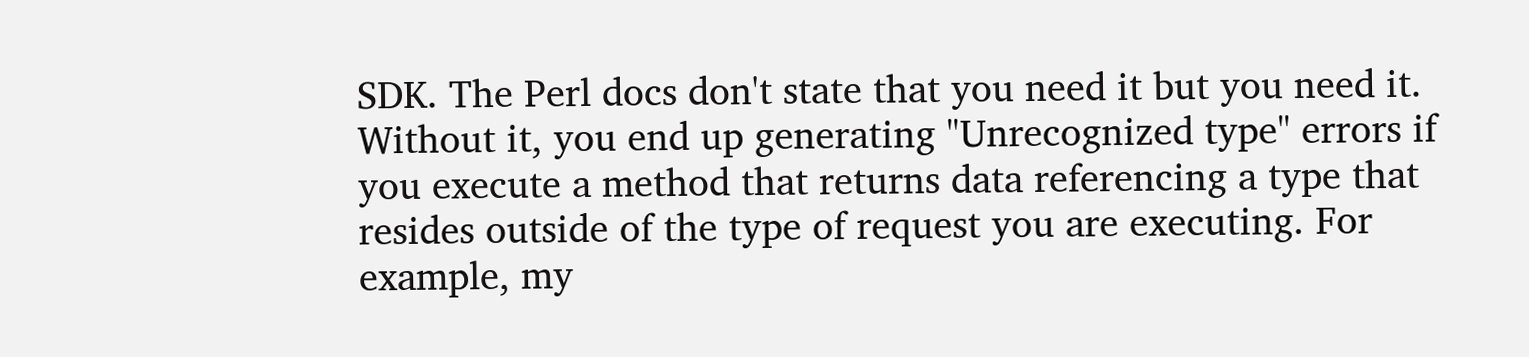SDK. The Perl docs don't state that you need it but you need it. Without it, you end up generating "Unrecognized type" errors if you execute a method that returns data referencing a type that resides outside of the type of request you are executing. For example, my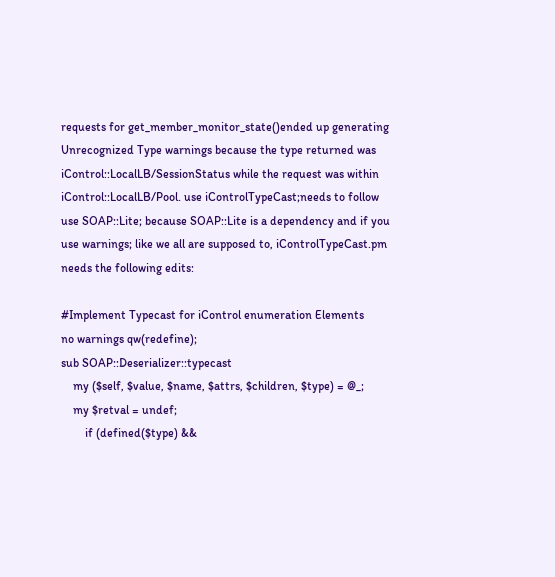requests for get_member_monitor_state()ended up generating Unrecognized Type warnings because the type returned was iControl::LocalLB/SessionStatus while the request was within iControl::LocalLB/Pool. use iControlTypeCast;needs to follow use SOAP::Lite; because SOAP::Lite is a dependency and if you use warnings; like we all are supposed to, iControlTypeCast.pm needs the following edits:

#Implement Typecast for iControl enumeration Elements
no warnings qw(redefine);
sub SOAP::Deserializer::typecast
    my ($self, $value, $name, $attrs, $children, $type) = @_;
    my $retval = undef;
        if (defined($type) &&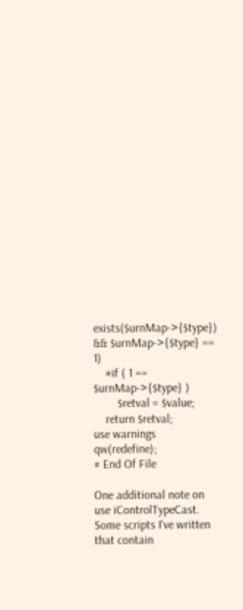exists($urnMap->{$type}) && $urnMap->{$type} == 1)
    #if ( 1 == $urnMap->{$type} )
        $retval = $value;
    return $retval;
use warnings qw(redefine);
# End Of File

One additional note on use iControlTypeCast. Some scripts I've written that contain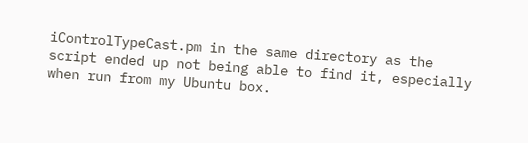iControlTypeCast.pm in the same directory as the script ended up not being able to find it, especially when run from my Ubuntu box.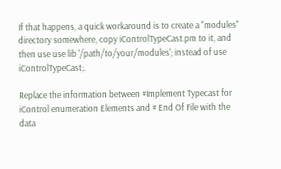If that happens, a quick workaround is to create a "modules" directory somewhere, copy iControlTypeCast.pm to it, and then use use lib '/path/to/your/modules'; instead of use iControlTypeCast;.

Replace the information between #Implement Typecast for iControl enumeration Elements and # End Of File with the data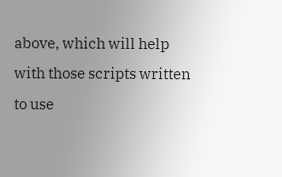above, which will help with those scripts written to use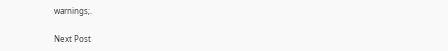warnings;.

Next Post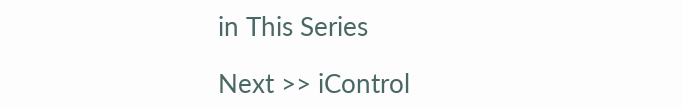in This Series

Next >> iControl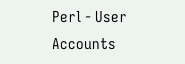Perl - User Accounts